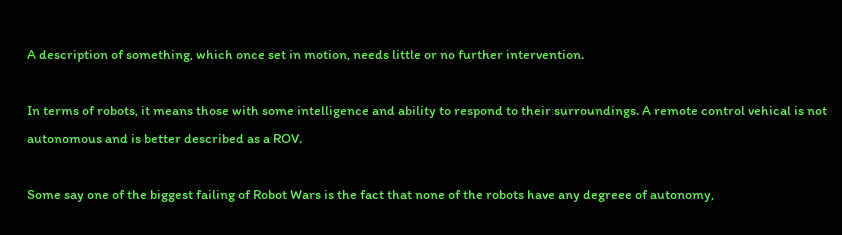A description of something, which once set in motion, needs little or no further intervention.

In terms of robots, it means those with some intelligence and ability to respond to their surroundings. A remote control vehical is not autonomous and is better described as a ROV.

Some say one of the biggest failing of Robot Wars is the fact that none of the robots have any degreee of autonomy,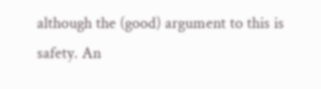although the (good) argument to this is safety. An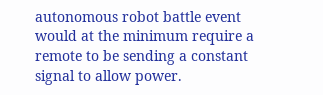autonomous robot battle event would at the minimum require a remote to be sending a constant signal to allow power.